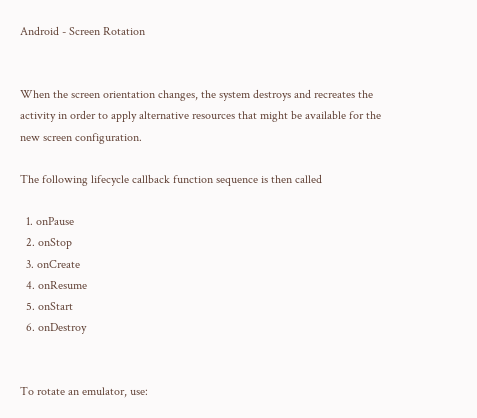Android - Screen Rotation


When the screen orientation changes, the system destroys and recreates the activity in order to apply alternative resources that might be available for the new screen configuration.

The following lifecycle callback function sequence is then called

  1. onPause
  2. onStop
  3. onCreate
  4. onResume
  5. onStart
  6. onDestroy


To rotate an emulator, use: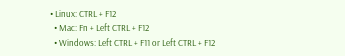• Linux: CTRL + F12
  • Mac: Fn + Left CTRL + F12
  • Windows: Left CTRL + F11 or Left CTRL + F12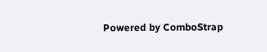Powered by ComboStrap